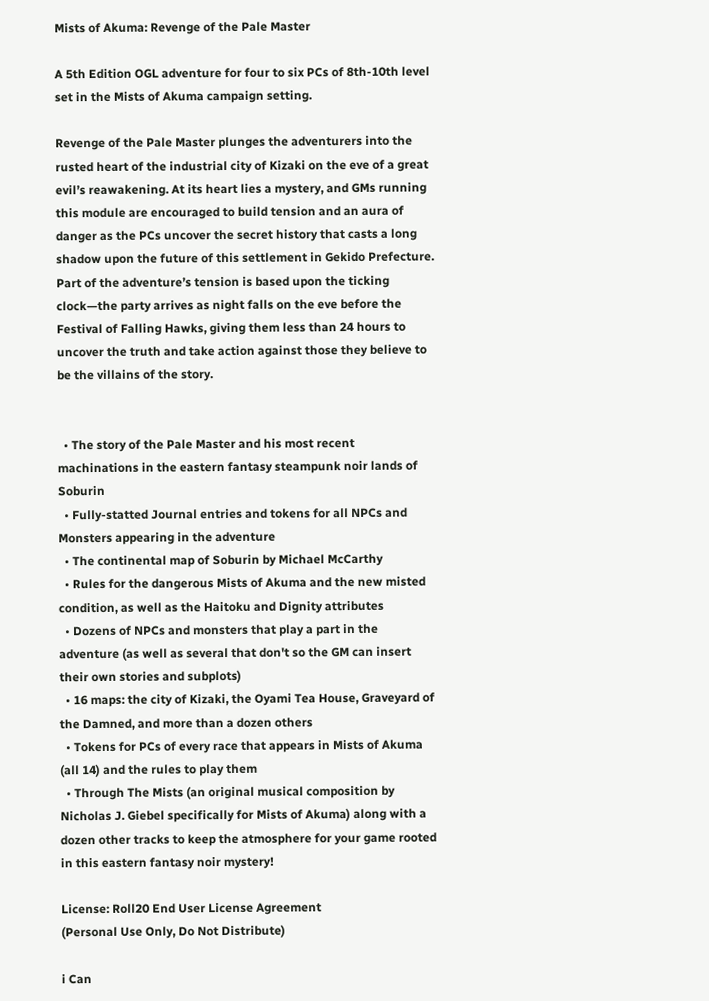Mists of Akuma: Revenge of the Pale Master

A 5th Edition OGL adventure for four to six PCs of 8th-10th level set in the Mists of Akuma campaign setting.

Revenge of the Pale Master plunges the adventurers into the rusted heart of the industrial city of Kizaki on the eve of a great evil’s reawakening. At its heart lies a mystery, and GMs running this module are encouraged to build tension and an aura of danger as the PCs uncover the secret history that casts a long shadow upon the future of this settlement in Gekido Prefecture. Part of the adventure’s tension is based upon the ticking clock—the party arrives as night falls on the eve before the Festival of Falling Hawks, giving them less than 24 hours to uncover the truth and take action against those they believe to be the villains of the story.


  • The story of the Pale Master and his most recent machinations in the eastern fantasy steampunk noir lands of Soburin
  • Fully-statted Journal entries and tokens for all NPCs and Monsters appearing in the adventure
  • The continental map of Soburin by Michael McCarthy
  • Rules for the dangerous Mists of Akuma and the new misted condition, as well as the Haitoku and Dignity attributes
  • Dozens of NPCs and monsters that play a part in the adventure (as well as several that don't so the GM can insert their own stories and subplots)
  • 16 maps: the city of Kizaki, the Oyami Tea House, Graveyard of the Damned, and more than a dozen others
  • Tokens for PCs of every race that appears in Mists of Akuma (all 14) and the rules to play them
  • Through The Mists (an original musical composition by Nicholas J. Giebel specifically for Mists of Akuma) along with a dozen other tracks to keep the atmosphere for your game rooted in this eastern fantasy noir mystery!

License: Roll20 End User License Agreement
(Personal Use Only, Do Not Distribute)

i Can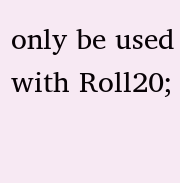only be used with Roll20;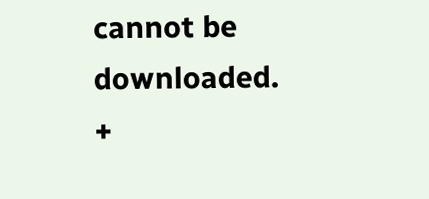cannot be downloaded.
+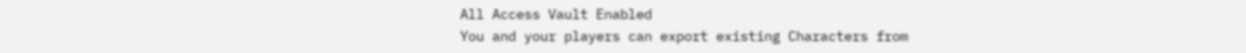All Access Vault Enabled
You and your players can export existing Characters from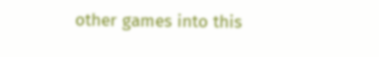other games into this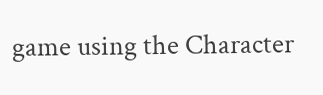game using the Character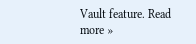Vault feature. Read more »